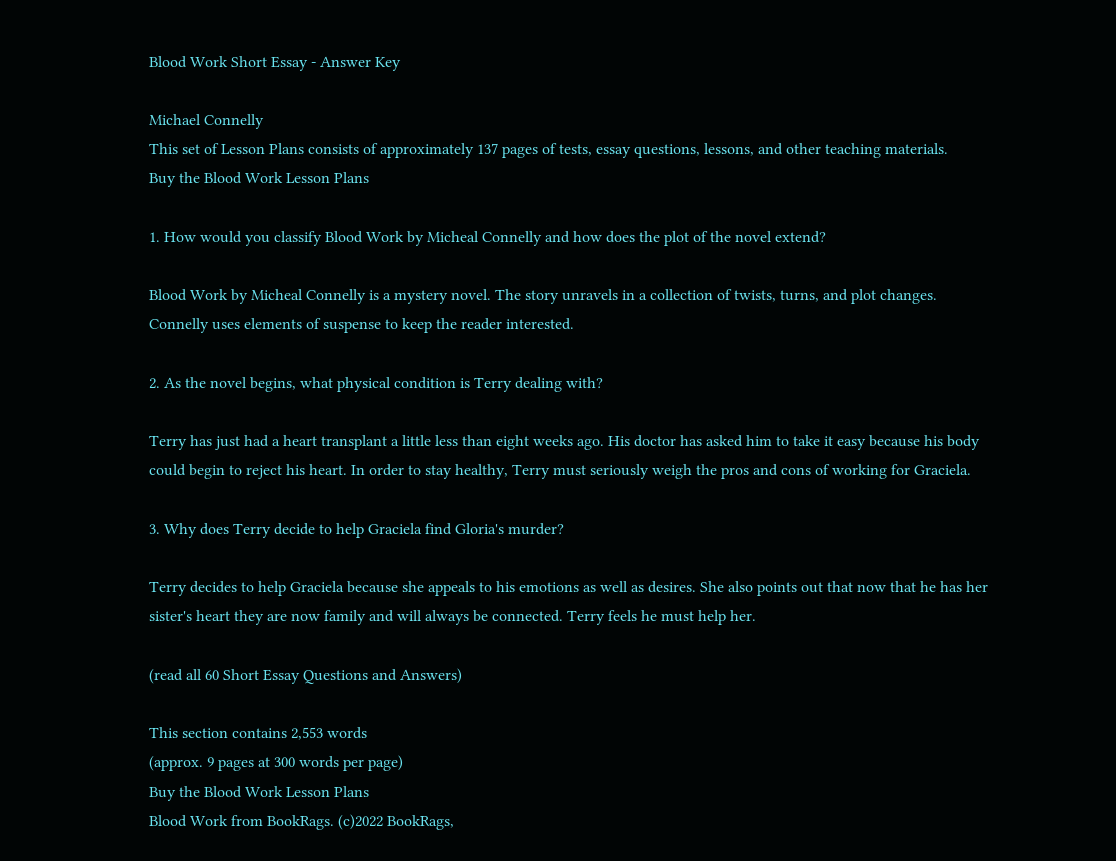Blood Work Short Essay - Answer Key

Michael Connelly
This set of Lesson Plans consists of approximately 137 pages of tests, essay questions, lessons, and other teaching materials.
Buy the Blood Work Lesson Plans

1. How would you classify Blood Work by Micheal Connelly and how does the plot of the novel extend?

Blood Work by Micheal Connelly is a mystery novel. The story unravels in a collection of twists, turns, and plot changes. Connelly uses elements of suspense to keep the reader interested.

2. As the novel begins, what physical condition is Terry dealing with?

Terry has just had a heart transplant a little less than eight weeks ago. His doctor has asked him to take it easy because his body could begin to reject his heart. In order to stay healthy, Terry must seriously weigh the pros and cons of working for Graciela.

3. Why does Terry decide to help Graciela find Gloria's murder?

Terry decides to help Graciela because she appeals to his emotions as well as desires. She also points out that now that he has her sister's heart they are now family and will always be connected. Terry feels he must help her.

(read all 60 Short Essay Questions and Answers)

This section contains 2,553 words
(approx. 9 pages at 300 words per page)
Buy the Blood Work Lesson Plans
Blood Work from BookRags. (c)2022 BookRags,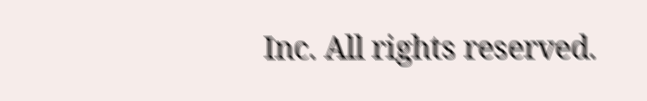Inc. All rights reserved.